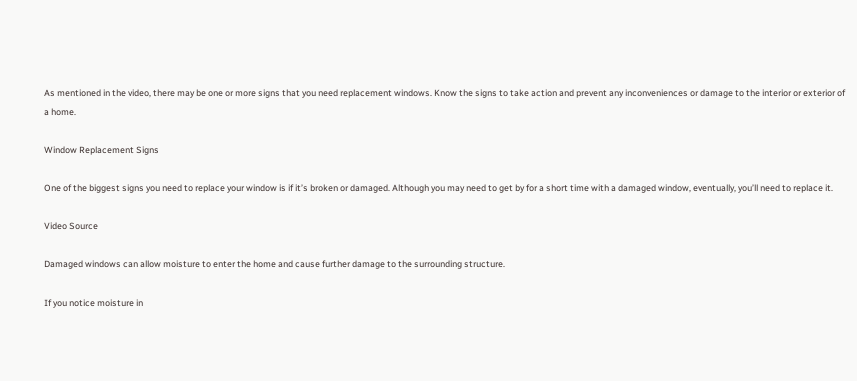As mentioned in the video, there may be one or more signs that you need replacement windows. Know the signs to take action and prevent any inconveniences or damage to the interior or exterior of a home.

Window Replacement Signs

One of the biggest signs you need to replace your window is if it’s broken or damaged. Although you may need to get by for a short time with a damaged window, eventually, you’ll need to replace it.

Video Source

Damaged windows can allow moisture to enter the home and cause further damage to the surrounding structure.

If you notice moisture in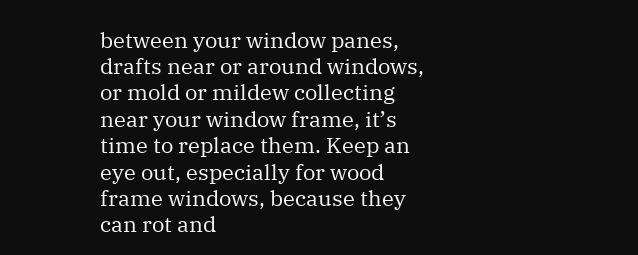between your window panes, drafts near or around windows, or mold or mildew collecting near your window frame, it’s time to replace them. Keep an eye out, especially for wood frame windows, because they can rot and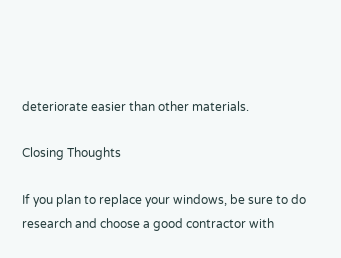deteriorate easier than other materials.

Closing Thoughts

If you plan to replace your windows, be sure to do research and choose a good contractor with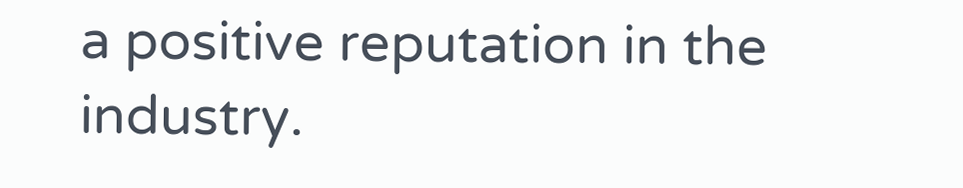a positive reputation in the industry.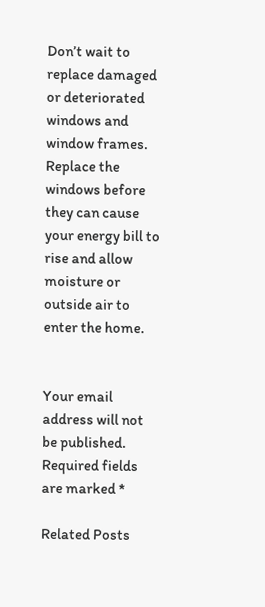Don’t wait to replace damaged or deteriorated windows and window frames. Replace the windows before they can cause your energy bill to rise and allow moisture or outside air to enter the home.


Your email address will not be published. Required fields are marked *

Related Posts